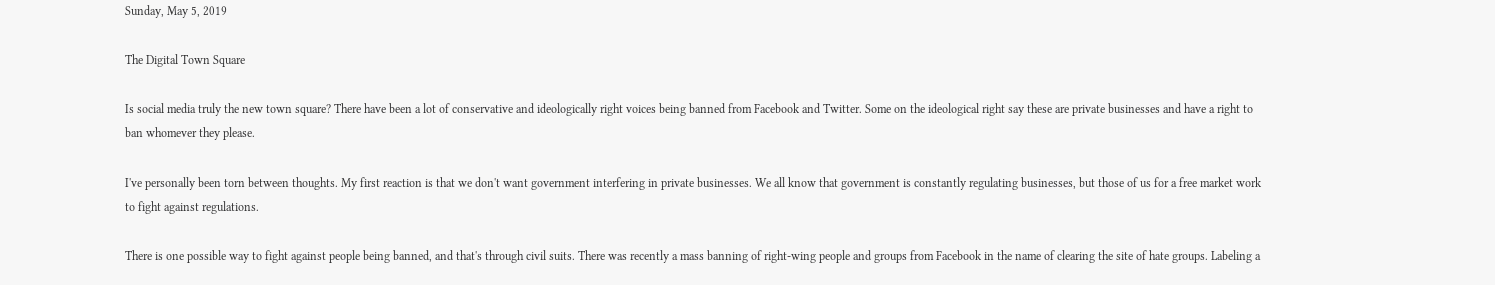Sunday, May 5, 2019

The Digital Town Square

Is social media truly the new town square? There have been a lot of conservative and ideologically right voices being banned from Facebook and Twitter. Some on the ideological right say these are private businesses and have a right to ban whomever they please.

I've personally been torn between thoughts. My first reaction is that we don't want government interfering in private businesses. We all know that government is constantly regulating businesses, but those of us for a free market work to fight against regulations.

There is one possible way to fight against people being banned, and that's through civil suits. There was recently a mass banning of right-wing people and groups from Facebook in the name of clearing the site of hate groups. Labeling a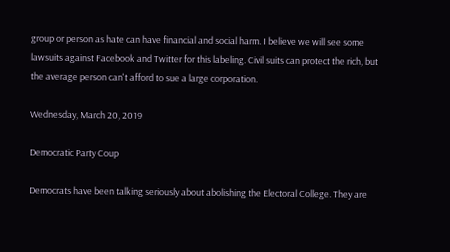group or person as hate can have financial and social harm. I believe we will see some lawsuits against Facebook and Twitter for this labeling. Civil suits can protect the rich, but the average person can't afford to sue a large corporation.

Wednesday, March 20, 2019

Democratic Party Coup

Democrats have been talking seriously about abolishing the Electoral College. They are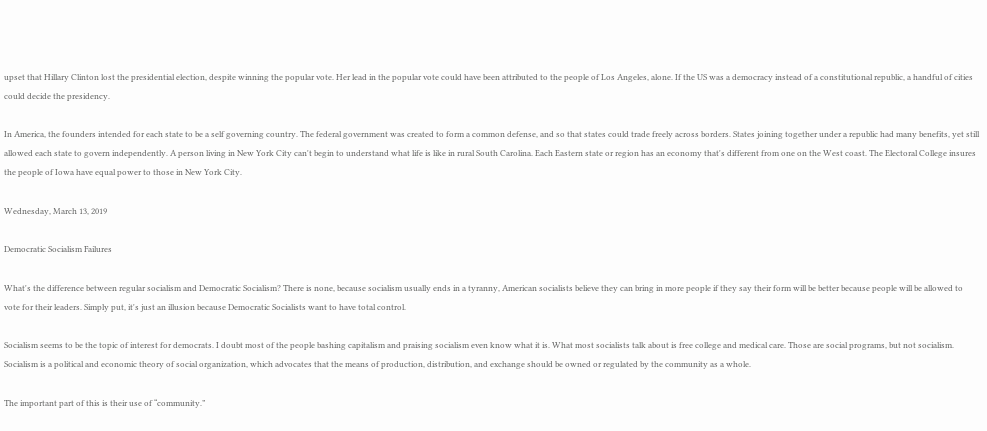upset that Hillary Clinton lost the presidential election, despite winning the popular vote. Her lead in the popular vote could have been attributed to the people of Los Angeles, alone. If the US was a democracy instead of a constitutional republic, a handful of cities could decide the presidency.

In America, the founders intended for each state to be a self governing country. The federal government was created to form a common defense, and so that states could trade freely across borders. States joining together under a republic had many benefits, yet still allowed each state to govern independently. A person living in New York City can't begin to understand what life is like in rural South Carolina. Each Eastern state or region has an economy that's different from one on the West coast. The Electoral College insures the people of Iowa have equal power to those in New York City.

Wednesday, March 13, 2019

Democratic Socialism Failures

What's the difference between regular socialism and Democratic Socialism? There is none, because socialism usually ends in a tyranny, American socialists believe they can bring in more people if they say their form will be better because people will be allowed to vote for their leaders. Simply put, it's just an illusion because Democratic Socialists want to have total control.

Socialism seems to be the topic of interest for democrats. I doubt most of the people bashing capitalism and praising socialism even know what it is. What most socialists talk about is free college and medical care. Those are social programs, but not socialism. Socialism is a political and economic theory of social organization, which advocates that the means of production, distribution, and exchange should be owned or regulated by the community as a whole.

The important part of this is their use of “community.”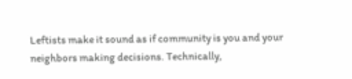Leftists make it sound as if community is you and your neighbors making decisions. Technically,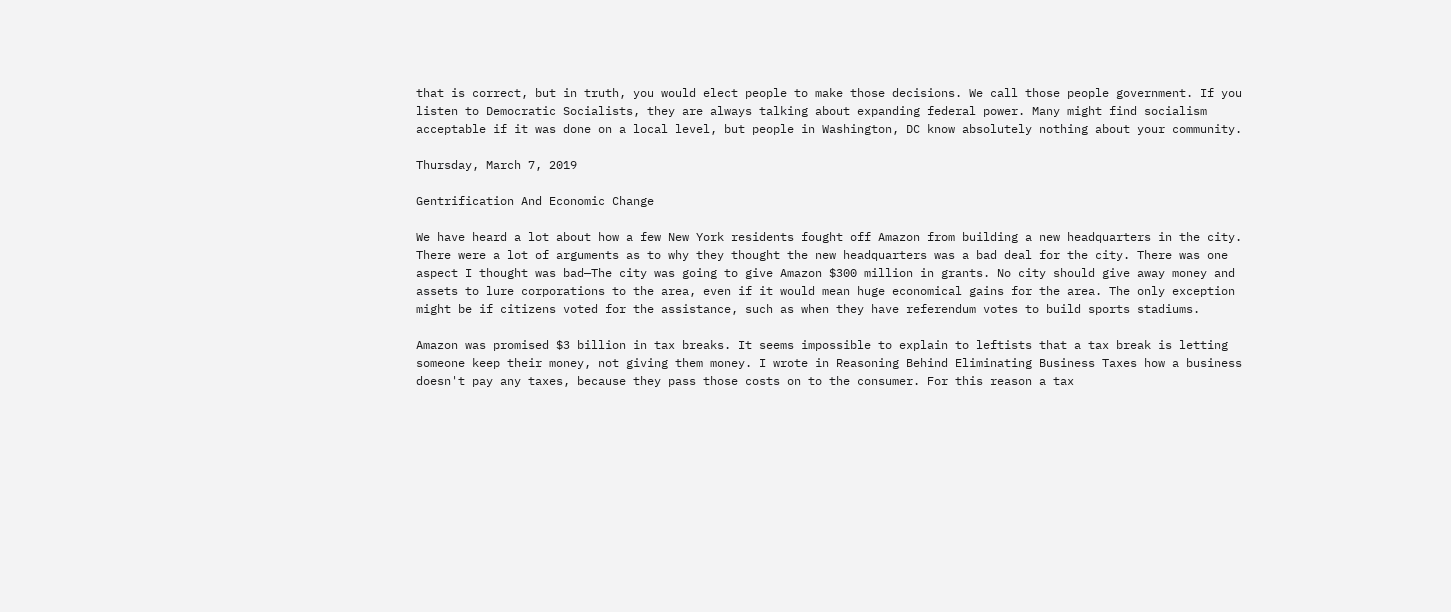that is correct, but in truth, you would elect people to make those decisions. We call those people government. If you listen to Democratic Socialists, they are always talking about expanding federal power. Many might find socialism acceptable if it was done on a local level, but people in Washington, DC know absolutely nothing about your community.

Thursday, March 7, 2019

Gentrification And Economic Change

We have heard a lot about how a few New York residents fought off Amazon from building a new headquarters in the city. There were a lot of arguments as to why they thought the new headquarters was a bad deal for the city. There was one aspect I thought was bad—The city was going to give Amazon $300 million in grants. No city should give away money and assets to lure corporations to the area, even if it would mean huge economical gains for the area. The only exception might be if citizens voted for the assistance, such as when they have referendum votes to build sports stadiums.

Amazon was promised $3 billion in tax breaks. It seems impossible to explain to leftists that a tax break is letting someone keep their money, not giving them money. I wrote in Reasoning Behind Eliminating Business Taxes how a business doesn't pay any taxes, because they pass those costs on to the consumer. For this reason a tax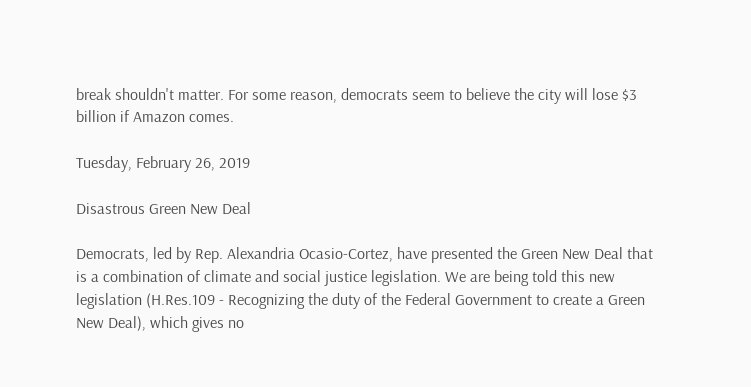break shouldn't matter. For some reason, democrats seem to believe the city will lose $3 billion if Amazon comes.

Tuesday, February 26, 2019

Disastrous Green New Deal

Democrats, led by Rep. Alexandria Ocasio-Cortez, have presented the Green New Deal that is a combination of climate and social justice legislation. We are being told this new legislation (H.Res.109 - Recognizing the duty of the Federal Government to create a Green New Deal), which gives no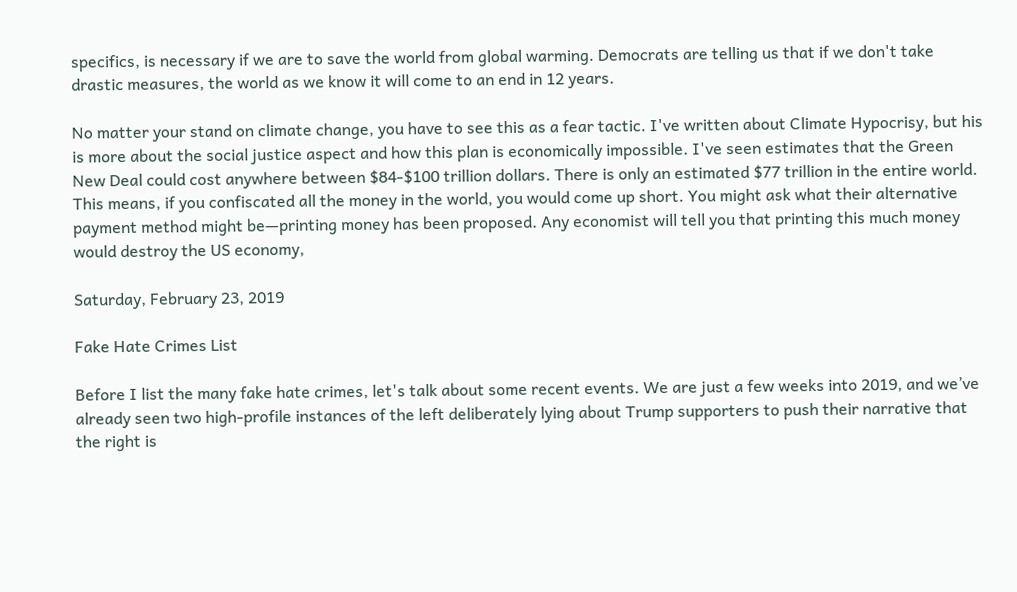specifics, is necessary if we are to save the world from global warming. Democrats are telling us that if we don't take drastic measures, the world as we know it will come to an end in 12 years.

No matter your stand on climate change, you have to see this as a fear tactic. I've written about Climate Hypocrisy, but his is more about the social justice aspect and how this plan is economically impossible. I've seen estimates that the Green New Deal could cost anywhere between $84-$100 trillion dollars. There is only an estimated $77 trillion in the entire world. This means, if you confiscated all the money in the world, you would come up short. You might ask what their alternative payment method might be—printing money has been proposed. Any economist will tell you that printing this much money would destroy the US economy,

Saturday, February 23, 2019

Fake Hate Crimes List

Before I list the many fake hate crimes, let's talk about some recent events. We are just a few weeks into 2019, and we’ve already seen two high-profile instances of the left deliberately lying about Trump supporters to push their narrative that the right is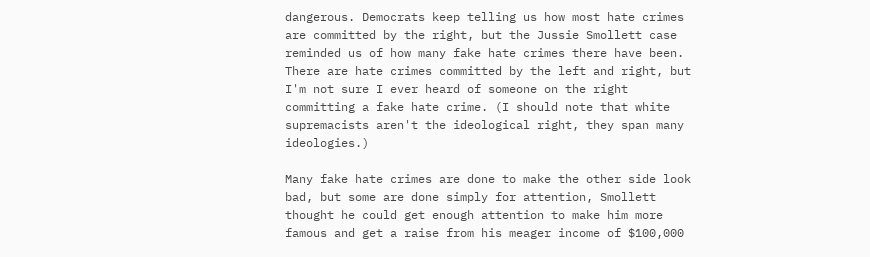dangerous. Democrats keep telling us how most hate crimes are committed by the right, but the Jussie Smollett case reminded us of how many fake hate crimes there have been. There are hate crimes committed by the left and right, but I'm not sure I ever heard of someone on the right committing a fake hate crime. (I should note that white supremacists aren't the ideological right, they span many ideologies.)

Many fake hate crimes are done to make the other side look bad, but some are done simply for attention, Smollett thought he could get enough attention to make him more famous and get a raise from his meager income of $100,000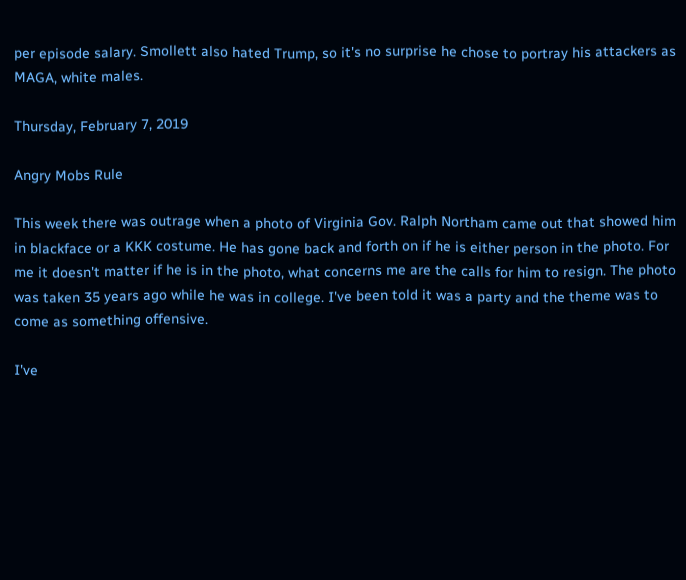per episode salary. Smollett also hated Trump, so it's no surprise he chose to portray his attackers as MAGA, white males.

Thursday, February 7, 2019

Angry Mobs Rule

This week there was outrage when a photo of Virginia Gov. Ralph Northam came out that showed him in blackface or a KKK costume. He has gone back and forth on if he is either person in the photo. For me it doesn't matter if he is in the photo, what concerns me are the calls for him to resign. The photo was taken 35 years ago while he was in college. I've been told it was a party and the theme was to come as something offensive.

I've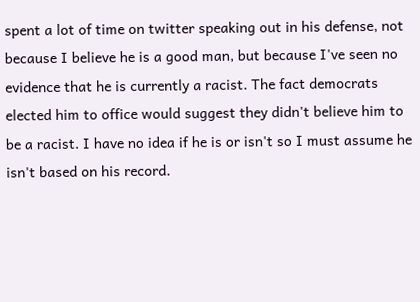spent a lot of time on twitter speaking out in his defense, not because I believe he is a good man, but because I've seen no evidence that he is currently a racist. The fact democrats elected him to office would suggest they didn't believe him to be a racist. I have no idea if he is or isn't so I must assume he isn't based on his record.